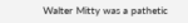Walter Mitty was a pathetic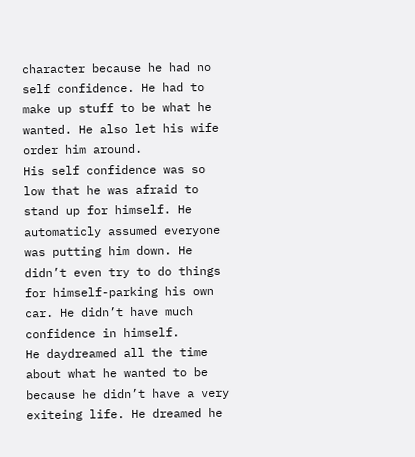character because he had no self confidence. He had to make up stuff to be what he wanted. He also let his wife order him around.
His self confidence was so low that he was afraid to stand up for himself. He automaticly assumed everyone was putting him down. He didn’t even try to do things for himself-parking his own car. He didn’t have much confidence in himself.
He daydreamed all the time about what he wanted to be because he didn’t have a very exiteing life. He dreamed he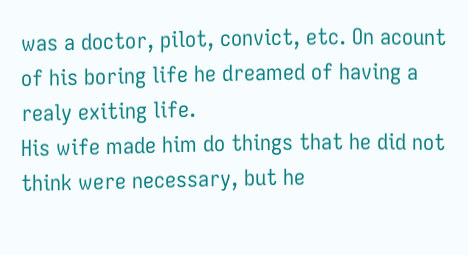was a doctor, pilot, convict, etc. On acount of his boring life he dreamed of having a realy exiting life.
His wife made him do things that he did not think were necessary, but he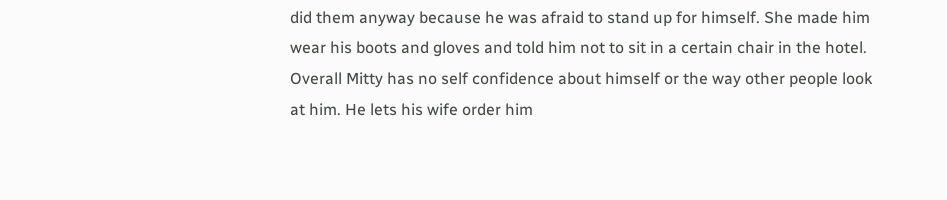did them anyway because he was afraid to stand up for himself. She made him wear his boots and gloves and told him not to sit in a certain chair in the hotel.
Overall Mitty has no self confidence about himself or the way other people look at him. He lets his wife order him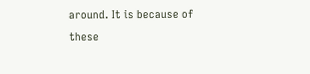around. It is because of these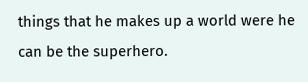things that he makes up a world were he can be the superhero.